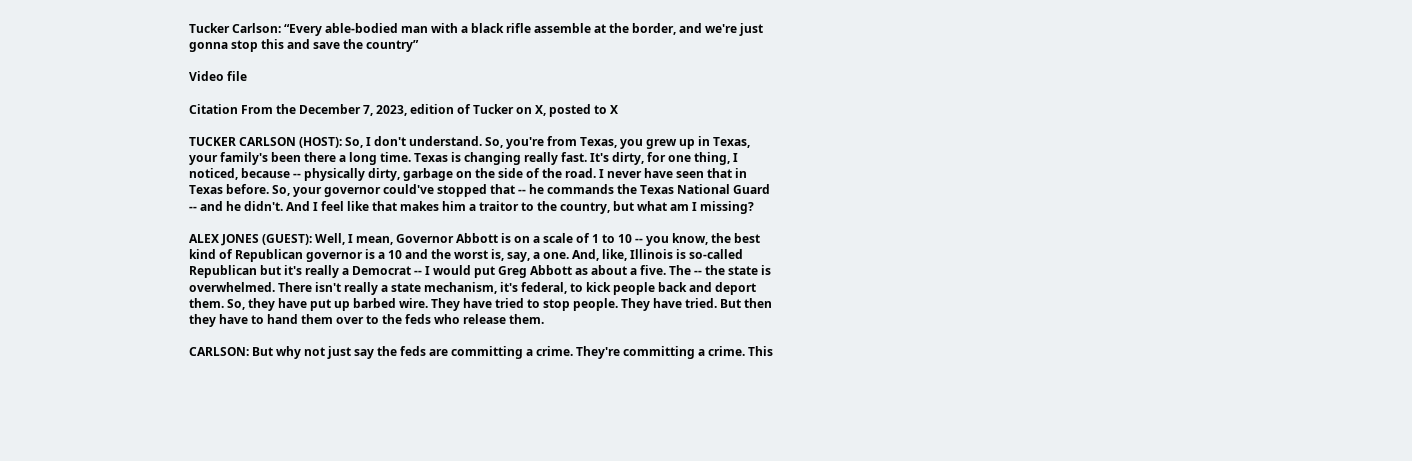Tucker Carlson: “Every able-bodied man with a black rifle assemble at the border, and we're just gonna stop this and save the country”

Video file

Citation From the December 7, 2023, edition of Tucker on X, posted to X

TUCKER CARLSON (HOST): So, I don't understand. So, you're from Texas, you grew up in Texas, your family's been there a long time. Texas is changing really fast. It's dirty, for one thing, I noticed, because -- physically dirty, garbage on the side of the road. I never have seen that in Texas before. So, your governor could've stopped that -- he commands the Texas National Guard -- and he didn't. And I feel like that makes him a traitor to the country, but what am I missing?

ALEX JONES (GUEST): Well, I mean, Governor Abbott is on a scale of 1 to 10 -- you know, the best kind of Republican governor is a 10 and the worst is, say, a one. And, like, Illinois is so-called Republican but it's really a Democrat -- I would put Greg Abbott as about a five. The -- the state is overwhelmed. There isn't really a state mechanism, it's federal, to kick people back and deport them. So, they have put up barbed wire. They have tried to stop people. They have tried. But then they have to hand them over to the feds who release them.

CARLSON: But why not just say the feds are committing a crime. They're committing a crime. This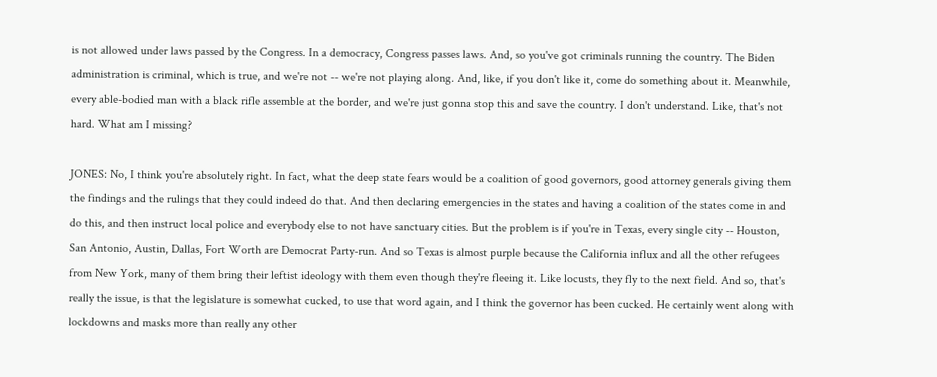is not allowed under laws passed by the Congress. In a democracy, Congress passes laws. And, so you've got criminals running the country. The Biden administration is criminal, which is true, and we're not -- we're not playing along. And, like, if you don't like it, come do something about it. Meanwhile, every able-bodied man with a black rifle assemble at the border, and we're just gonna stop this and save the country. I don't understand. Like, that's not hard. What am I missing?

JONES: No, I think you're absolutely right. In fact, what the deep state fears would be a coalition of good governors, good attorney generals giving them the findings and the rulings that they could indeed do that. And then declaring emergencies in the states and having a coalition of the states come in and do this, and then instruct local police and everybody else to not have sanctuary cities. But the problem is if you're in Texas, every single city -- Houston, San Antonio, Austin, Dallas, Fort Worth are Democrat Party-run. And so Texas is almost purple because the California influx and all the other refugees from New York, many of them bring their leftist ideology with them even though they're fleeing it. Like locusts, they fly to the next field. And so, that's really the issue, is that the legislature is somewhat cucked, to use that word again, and I think the governor has been cucked. He certainly went along with lockdowns and masks more than really any other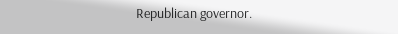Republican governor.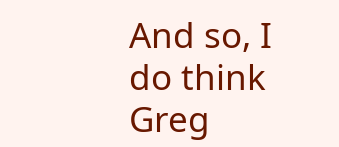And so, I do think Greg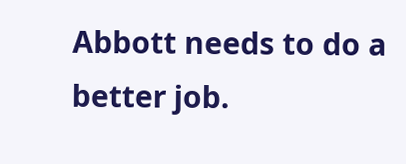Abbott needs to do a better job.